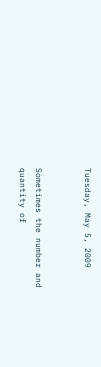Tuesday, May 5, 2009


Sometimes the number and quantity of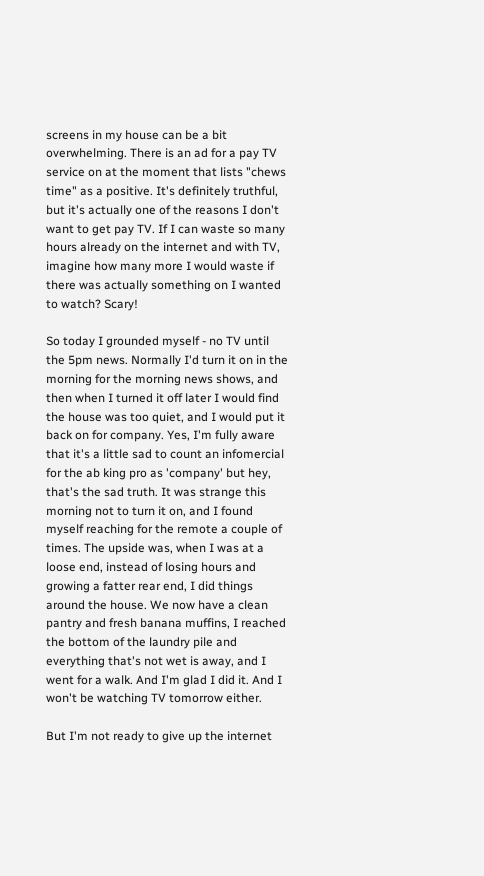screens in my house can be a bit overwhelming. There is an ad for a pay TV service on at the moment that lists "chews time" as a positive. It's definitely truthful, but it's actually one of the reasons I don't want to get pay TV. If I can waste so many hours already on the internet and with TV, imagine how many more I would waste if there was actually something on I wanted to watch? Scary!

So today I grounded myself - no TV until the 5pm news. Normally I'd turn it on in the morning for the morning news shows, and then when I turned it off later I would find the house was too quiet, and I would put it back on for company. Yes, I'm fully aware that it's a little sad to count an infomercial for the ab king pro as 'company' but hey, that's the sad truth. It was strange this morning not to turn it on, and I found myself reaching for the remote a couple of times. The upside was, when I was at a loose end, instead of losing hours and growing a fatter rear end, I did things around the house. We now have a clean pantry and fresh banana muffins, I reached the bottom of the laundry pile and everything that's not wet is away, and I went for a walk. And I'm glad I did it. And I won't be watching TV tomorrow either.

But I'm not ready to give up the internet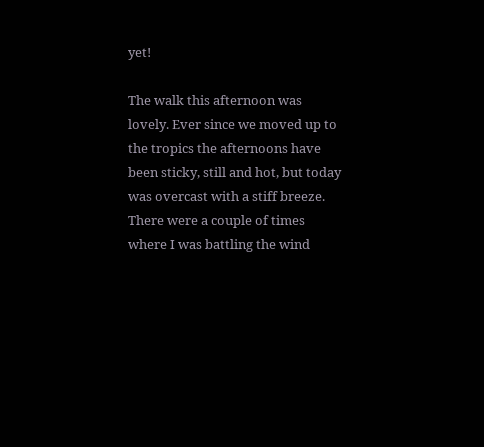yet!

The walk this afternoon was lovely. Ever since we moved up to the tropics the afternoons have been sticky, still and hot, but today was overcast with a stiff breeze. There were a couple of times where I was battling the wind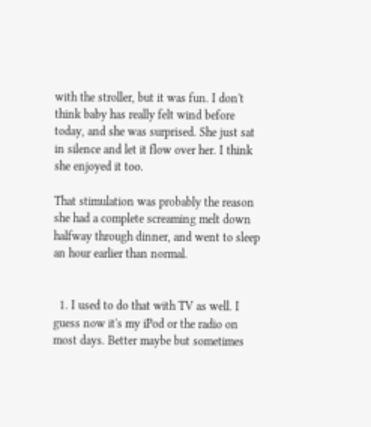with the stroller, but it was fun. I don't think baby has really felt wind before today, and she was surprised. She just sat in silence and let it flow over her. I think she enjoyed it too.

That stimulation was probably the reason she had a complete screaming melt down halfway through dinner, and went to sleep an hour earlier than normal.


  1. I used to do that with TV as well. I guess now it's my iPod or the radio on most days. Better maybe but sometimes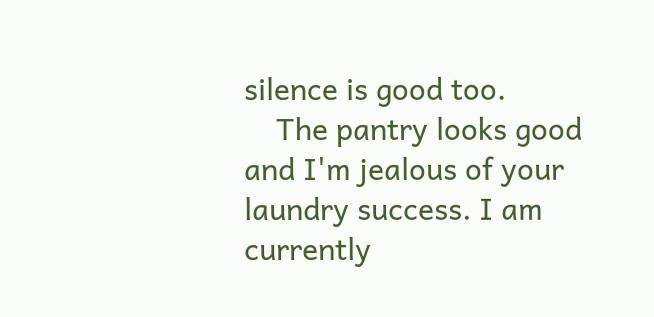silence is good too.
    The pantry looks good and I'm jealous of your laundry success. I am currently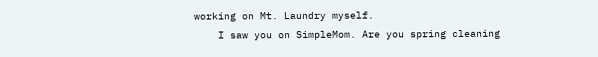working on Mt. Laundry myself.
    I saw you on SimpleMom. Are you spring cleaning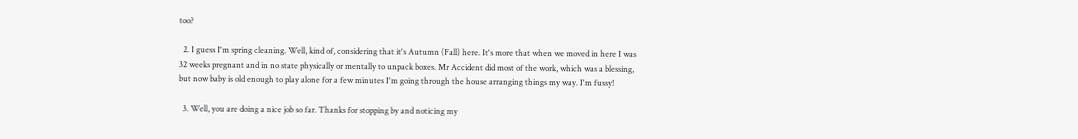too?

  2. I guess I'm spring cleaning. Well, kind of, considering that it's Autumn (Fall) here. It's more that when we moved in here I was 32 weeks pregnant and in no state physically or mentally to unpack boxes. Mr Accident did most of the work, which was a blessing, but now baby is old enough to play alone for a few minutes I'm going through the house arranging things my way. I'm fussy!

  3. Well, you are doing a nice job so far. Thanks for stopping by and noticing my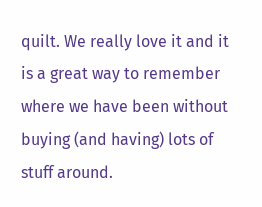quilt. We really love it and it is a great way to remember where we have been without buying (and having) lots of stuff around.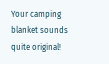Your camping blanket sounds quite original!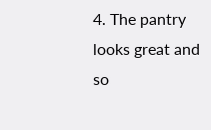4. The pantry looks great and so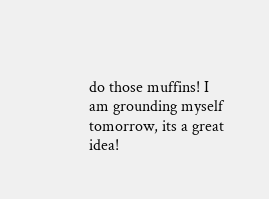do those muffins! I am grounding myself tomorrow, its a great idea!